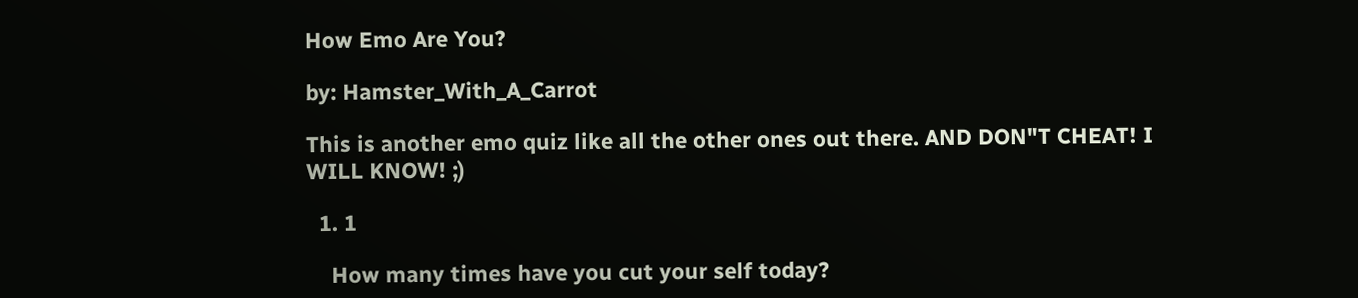How Emo Are You?

by: Hamster_With_A_Carrot

This is another emo quiz like all the other ones out there. AND DON"T CHEAT! I WILL KNOW! ;)

  1. 1

    How many times have you cut your self today?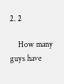2. 2

    How many guys have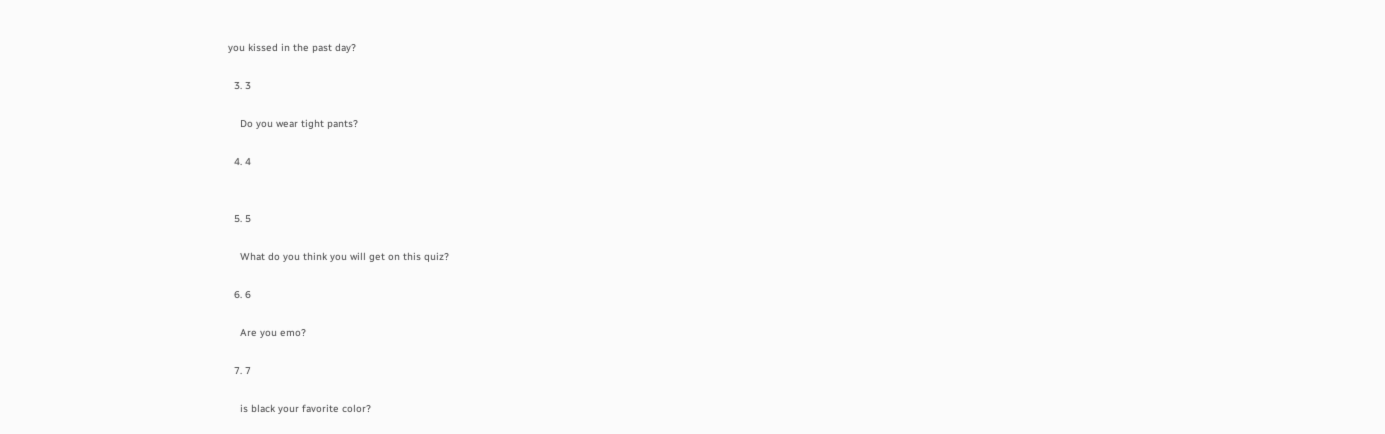you kissed in the past day?

  3. 3

    Do you wear tight pants?

  4. 4


  5. 5

    What do you think you will get on this quiz?

  6. 6

    Are you emo?

  7. 7

    is black your favorite color?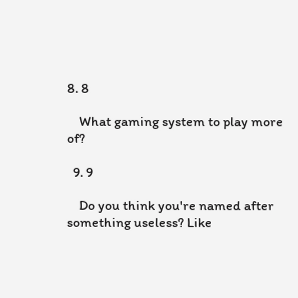8. 8

    What gaming system to play more of?

  9. 9

    Do you think you're named after something useless? Like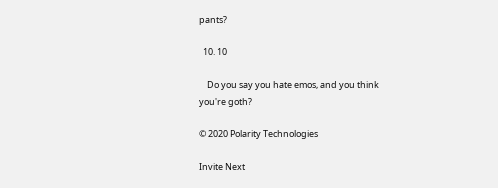pants?

  10. 10

    Do you say you hate emos, and you think you're goth?

© 2020 Polarity Technologies

Invite Next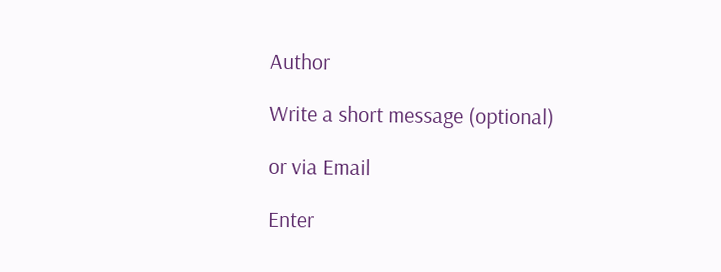Author

Write a short message (optional)

or via Email

Enter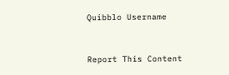Quibblo Username


Report This Content